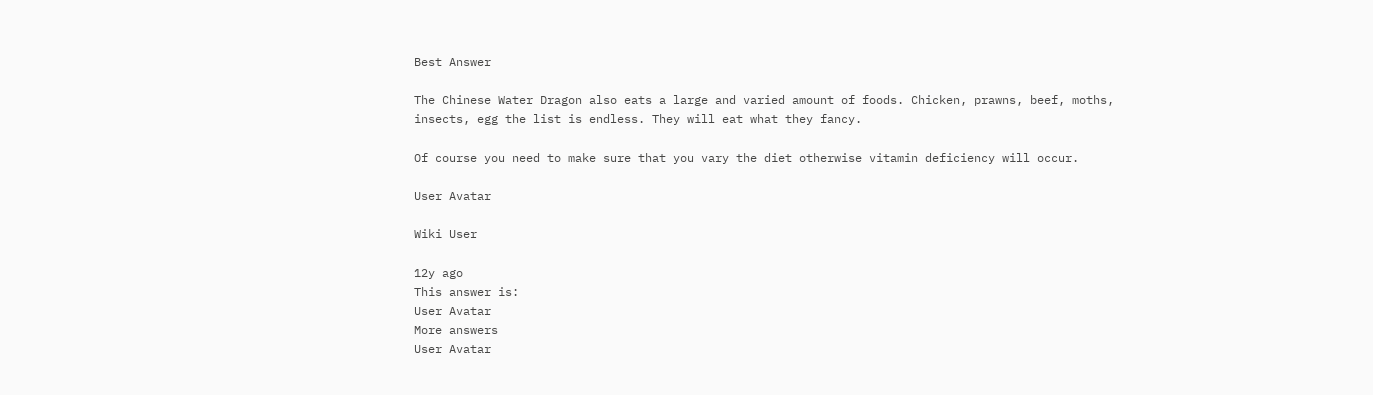Best Answer

The Chinese Water Dragon also eats a large and varied amount of foods. Chicken, prawns, beef, moths, insects, egg the list is endless. They will eat what they fancy.

Of course you need to make sure that you vary the diet otherwise vitamin deficiency will occur.

User Avatar

Wiki User

12y ago
This answer is:
User Avatar
More answers
User Avatar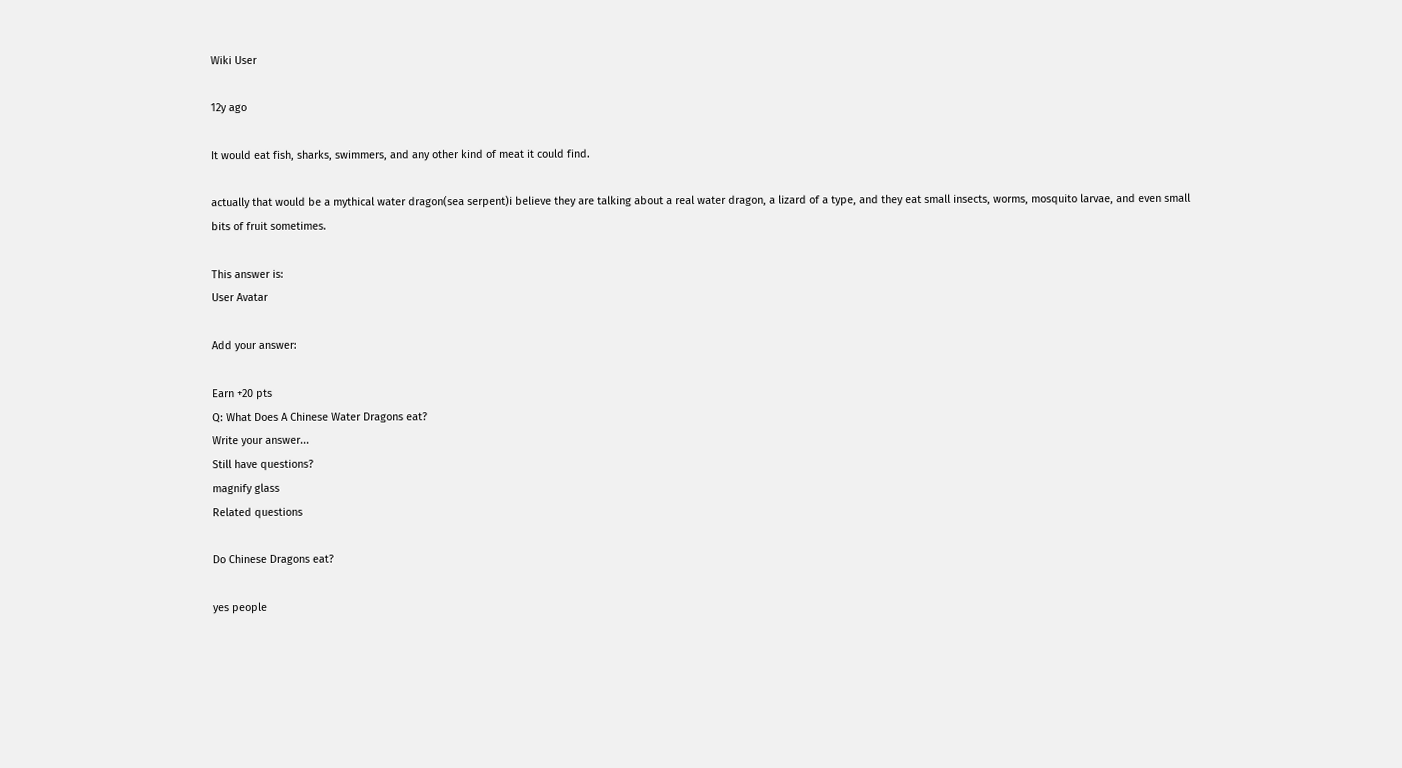Wiki User

12y ago

It would eat fish, sharks, swimmers, and any other kind of meat it could find.

actually that would be a mythical water dragon(sea serpent)i believe they are talking about a real water dragon, a lizard of a type, and they eat small insects, worms, mosquito larvae, and even small bits of fruit sometimes.

This answer is:
User Avatar

Add your answer:

Earn +20 pts
Q: What Does A Chinese Water Dragons eat?
Write your answer...
Still have questions?
magnify glass
Related questions

Do Chinese Dragons eat?

yes people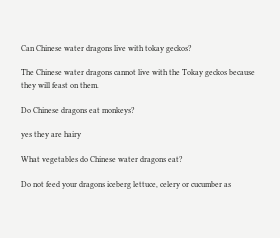Can Chinese water dragons live with tokay geckos?

The Chinese water dragons cannot live with the Tokay geckos because they will feast on them.

Do Chinese dragons eat monkeys?

yes they are hairy

What vegetables do Chinese water dragons eat?

Do not feed your dragons iceberg lettuce, celery or cucumber as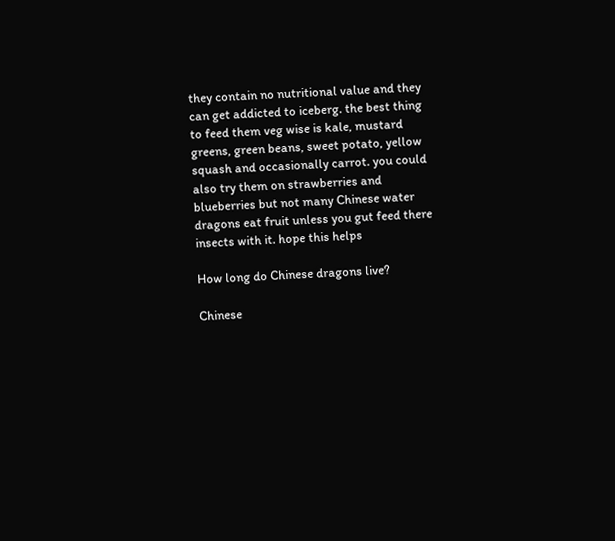they contain no nutritional value and they can get addicted to iceberg. the best thing to feed them veg wise is kale, mustard greens, green beans, sweet potato, yellow squash and occasionally carrot. you could also try them on strawberries and blueberries but not many Chinese water dragons eat fruit unless you gut feed there insects with it. hope this helps

How long do Chinese dragons live?

Chinese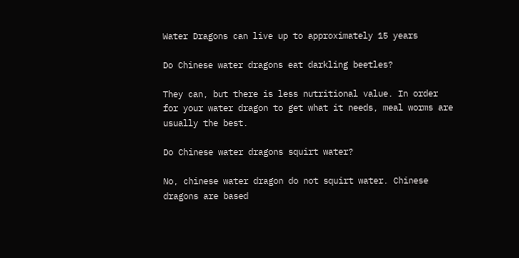Water Dragons can live up to approximately 15 years

Do Chinese water dragons eat darkling beetles?

They can, but there is less nutritional value. In order for your water dragon to get what it needs, meal worms are usually the best.

Do Chinese water dragons squirt water?

No, chinese water dragon do not squirt water. Chinese dragons are based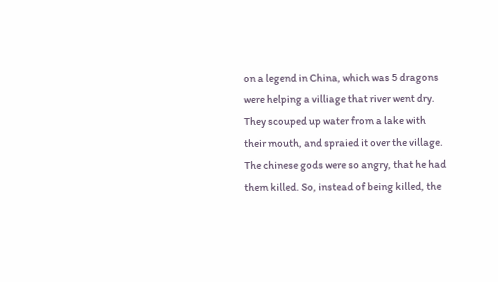on a legend in China, which was 5 dragons were helping a villiage that river went dry. They scouped up water from a lake with their mouth, and spraied it over the village. The chinese gods were so angry, that he had them killed. So, instead of being killed, the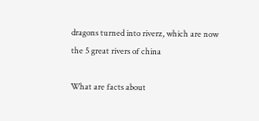dragons turned into riverz, which are now the 5 great rivers of china

What are facts about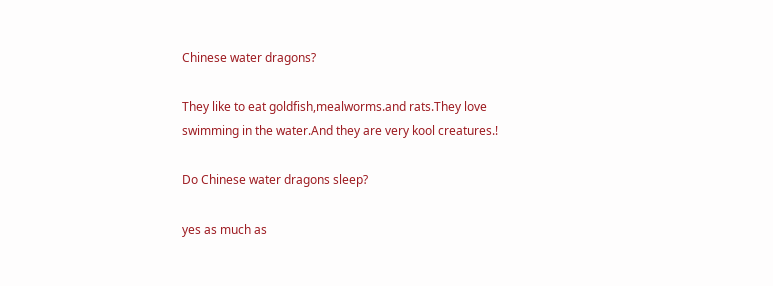Chinese water dragons?

They like to eat goldfish,mealworms.and rats.They love swimming in the water.And they are very kool creatures.!

Do Chinese water dragons sleep?

yes as much as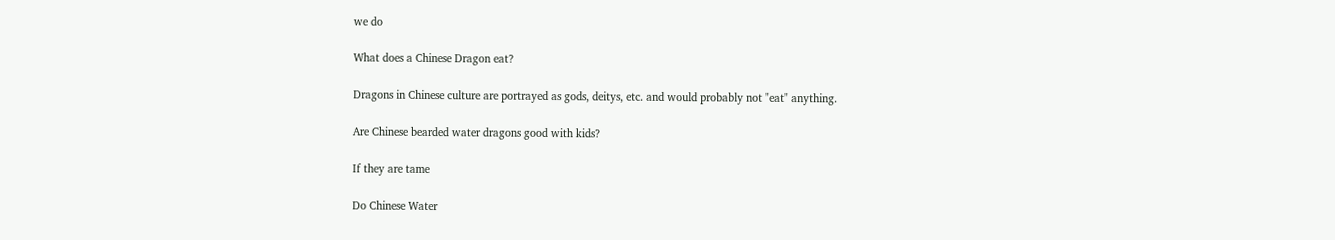we do

What does a Chinese Dragon eat?

Dragons in Chinese culture are portrayed as gods, deitys, etc. and would probably not "eat" anything.

Are Chinese bearded water dragons good with kids?

If they are tame

Do Chinese Water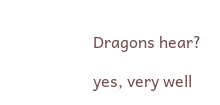Dragons hear?

yes, very well